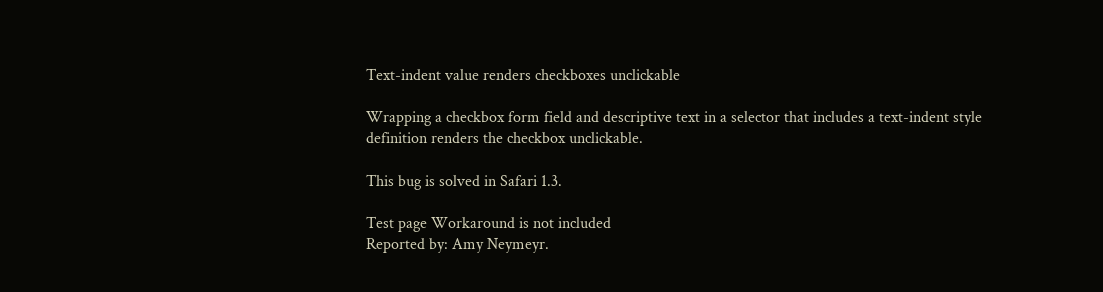Text-indent value renders checkboxes unclickable

Wrapping a checkbox form field and descriptive text in a selector that includes a text-indent style definition renders the checkbox unclickable.

This bug is solved in Safari 1.3.

Test page Workaround is not included
Reported by: Amy Neymeyr.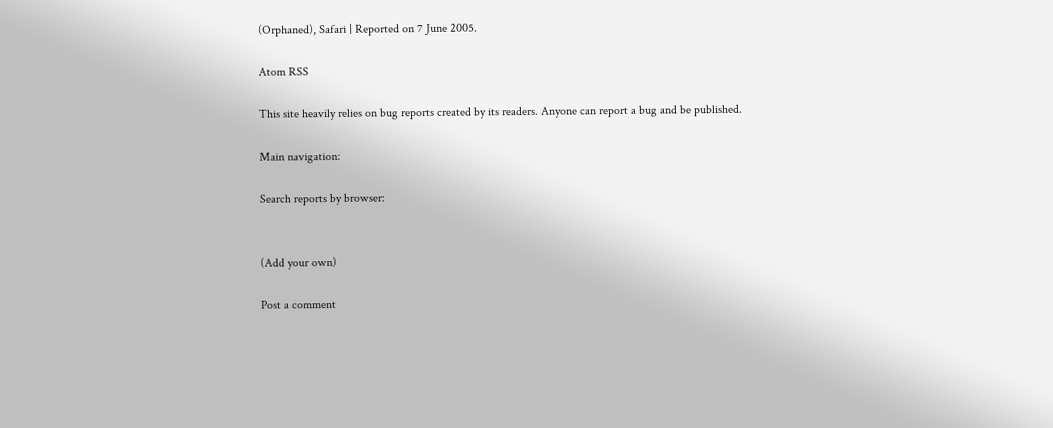(Orphaned), Safari | Reported on 7 June 2005.

Atom RSS

This site heavily relies on bug reports created by its readers. Anyone can report a bug and be published.

Main navigation:

Search reports by browser:


(Add your own)

Post a comment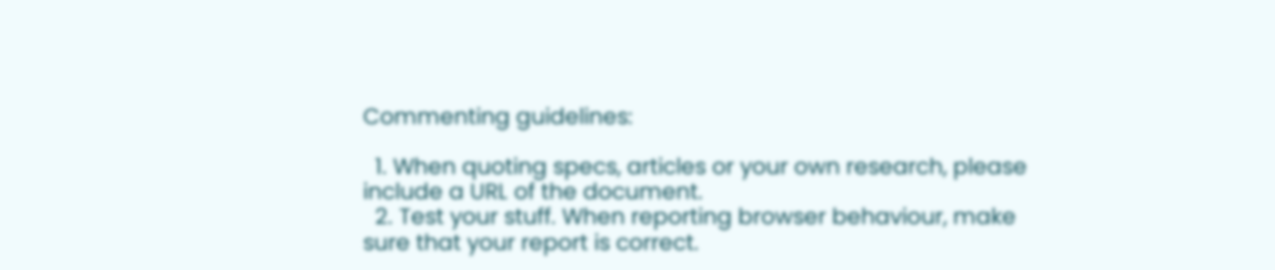Commenting guidelines:

  1. When quoting specs, articles or your own research, please include a URL of the document.
  2. Test your stuff. When reporting browser behaviour, make sure that your report is correct.